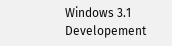Windows 3.1 Developement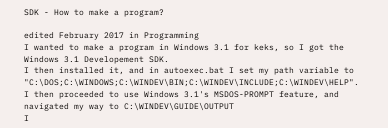SDK - How to make a program?

edited February 2017 in Programming
I wanted to make a program in Windows 3.1 for keks, so I got the Windows 3.1 Developement SDK.
I then installed it, and in autoexec.bat I set my path variable to "C:\DOS;C:\WINDOWS;C:\WINDEV\BIN;C:\WINDEV\INCLUDE;C:\WINDEV\HELP".
I then proceeded to use Windows 3.1's MSDOS-PROMPT feature, and navigated my way to C:\WINDEV\GUIDE\OUTPUT
I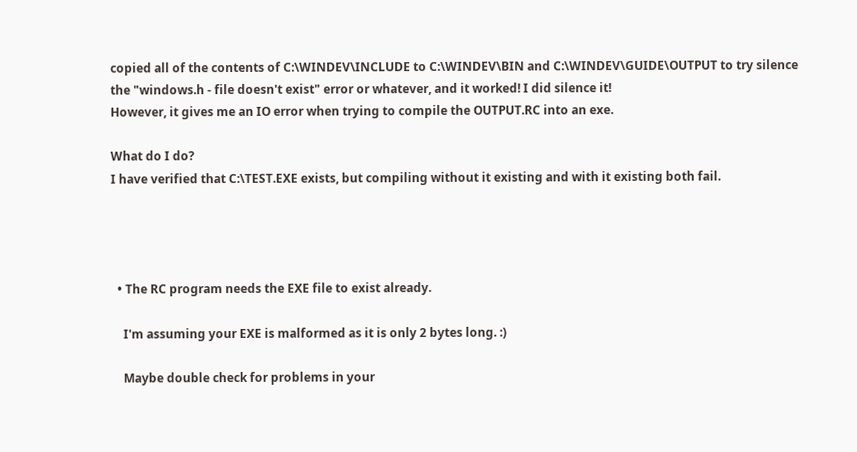copied all of the contents of C:\WINDEV\INCLUDE to C:\WINDEV\BIN and C:\WINDEV\GUIDE\OUTPUT to try silence the "windows.h - file doesn't exist" error or whatever, and it worked! I did silence it!
However, it gives me an IO error when trying to compile the OUTPUT.RC into an exe.

What do I do?
I have verified that C:\TEST.EXE exists, but compiling without it existing and with it existing both fail.




  • The RC program needs the EXE file to exist already.

    I'm assuming your EXE is malformed as it is only 2 bytes long. :)

    Maybe double check for problems in your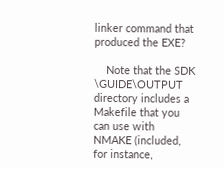linker command that produced the EXE?

    Note that the SDK \GUIDE\OUTPUT directory includes a Makefile that you can use with NMAKE (included, for instance,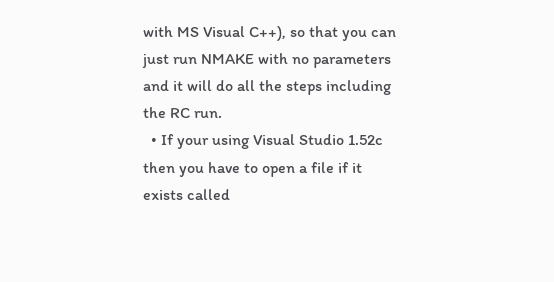with MS Visual C++), so that you can just run NMAKE with no parameters and it will do all the steps including the RC run.
  • If your using Visual Studio 1.52c then you have to open a file if it exists called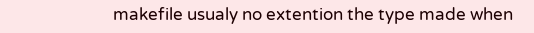makefile usualy no extention the type made when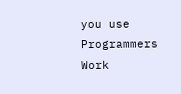you use Programmers Work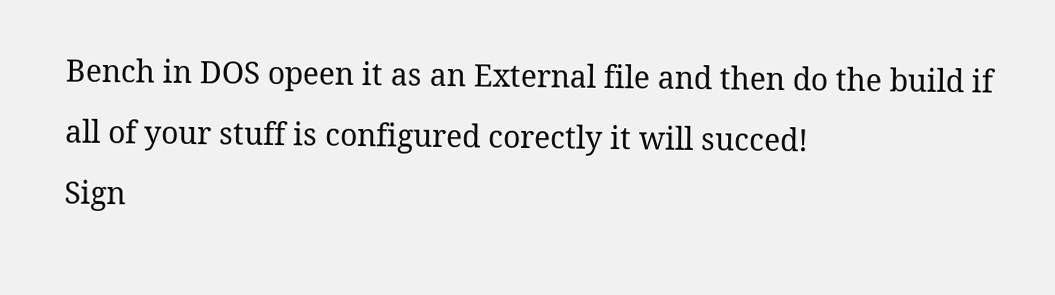Bench in DOS opeen it as an External file and then do the build if all of your stuff is configured corectly it will succed!
Sign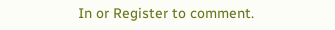In or Register to comment.